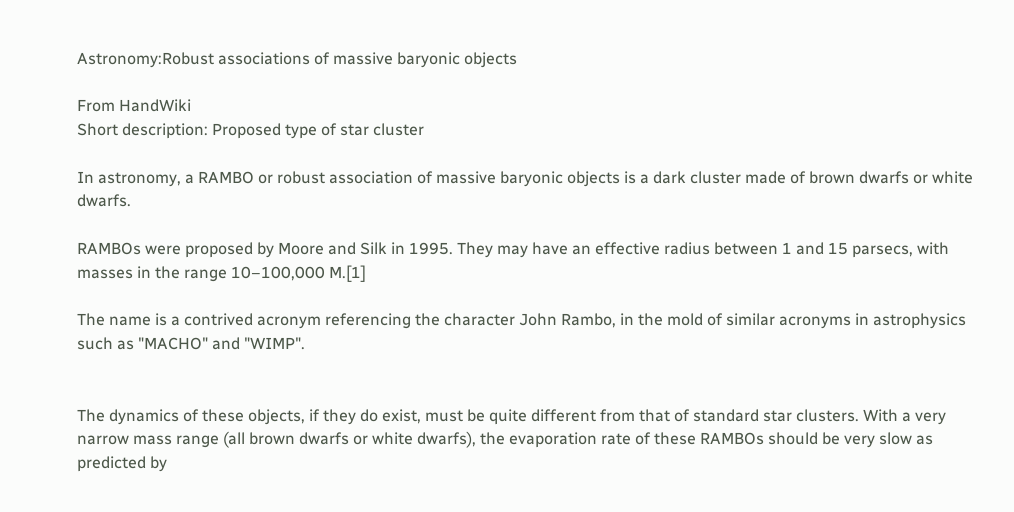Astronomy:Robust associations of massive baryonic objects

From HandWiki
Short description: Proposed type of star cluster

In astronomy, a RAMBO or robust association of massive baryonic objects is a dark cluster made of brown dwarfs or white dwarfs.

RAMBOs were proposed by Moore and Silk in 1995. They may have an effective radius between 1 and 15 parsecs, with masses in the range 10–100,000 M.[1]

The name is a contrived acronym referencing the character John Rambo, in the mold of similar acronyms in astrophysics such as "MACHO" and "WIMP".


The dynamics of these objects, if they do exist, must be quite different from that of standard star clusters. With a very narrow mass range (all brown dwarfs or white dwarfs), the evaporation rate of these RAMBOs should be very slow as predicted by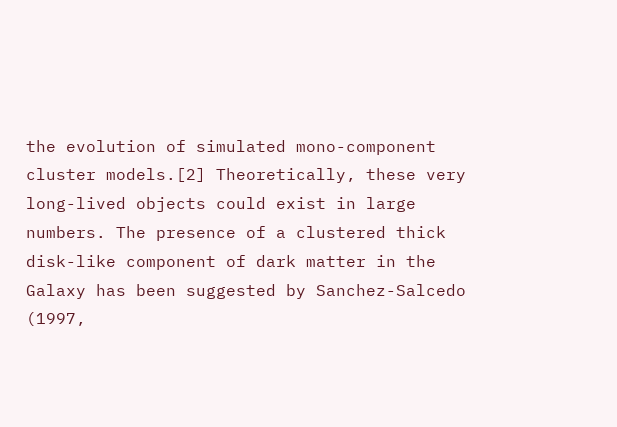the evolution of simulated mono-component cluster models.[2] Theoretically, these very long-lived objects could exist in large numbers. The presence of a clustered thick disk-like component of dark matter in the Galaxy has been suggested by Sanchez-Salcedo (1997,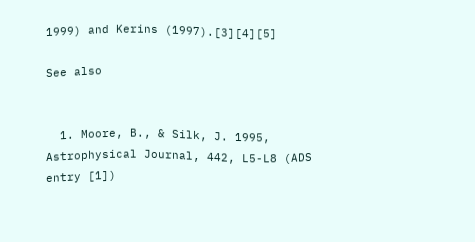1999) and Kerins (1997).[3][4][5]

See also


  1. Moore, B., & Silk, J. 1995, Astrophysical Journal, 442, L5-L8 (ADS entry [1])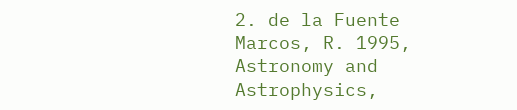2. de la Fuente Marcos, R. 1995, Astronomy and Astrophysics,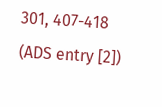301, 407-418 (ADS entry [2])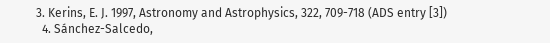3. Kerins, E. J. 1997, Astronomy and Astrophysics, 322, 709-718 (ADS entry [3])
  4. Sánchez-Salcedo,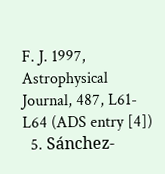F. J. 1997, Astrophysical Journal, 487, L61-L64 (ADS entry [4])
  5. Sánchez-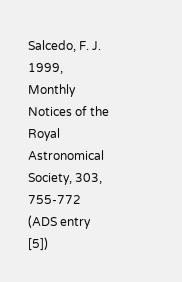Salcedo, F. J. 1999, Monthly Notices of the Royal Astronomical Society, 303, 755-772 (ADS entry [5])